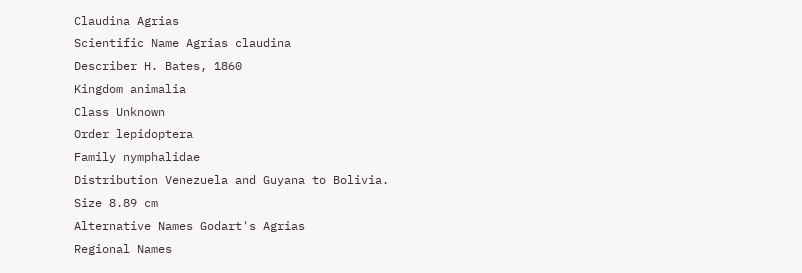Claudina Agrias
Scientific Name Agrias claudina
Describer H. Bates, 1860
Kingdom animalia
Class Unknown
Order lepidoptera
Family nymphalidae
Distribution Venezuela and Guyana to Bolivia.
Size 8.89 cm
Alternative Names Godart's Agrias
Regional Names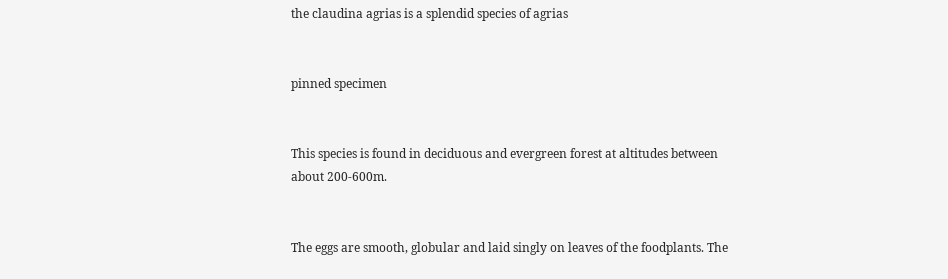the claudina agrias is a splendid species of agrias


pinned specimen


This species is found in deciduous and evergreen forest at altitudes between about 200-600m.


The eggs are smooth, globular and laid singly on leaves of the foodplants. The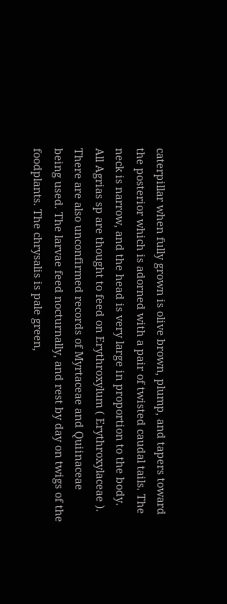caterpillar when fully grown is olive brown, plump, and tapers toward the posterior which is adorned with a pair of twisted caudal tails. The neck is narrow, and the head is very large in proportion to the body. All Agrias sp are thought to feed on Erythroxylum ( Erythroxylaceae ). There are also unconfirmed records of Myrtaceae and Quiinaceae being used. The larvae feed nocturnally, and rest by day on twigs of the foodplants. The chrysalis is pale green,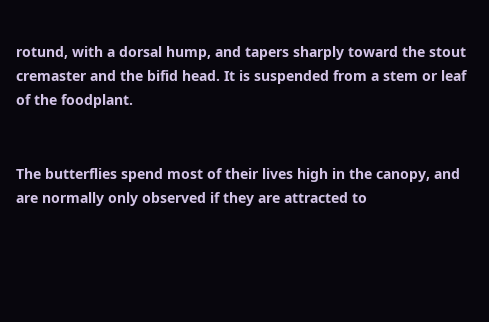rotund, with a dorsal hump, and tapers sharply toward the stout cremaster and the bifid head. It is suspended from a stem or leaf of the foodplant.


The butterflies spend most of their lives high in the canopy, and are normally only observed if they are attracted to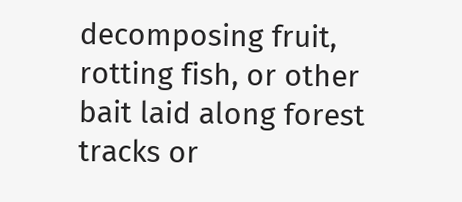decomposing fruit, rotting fish, or other bait laid along forest tracks or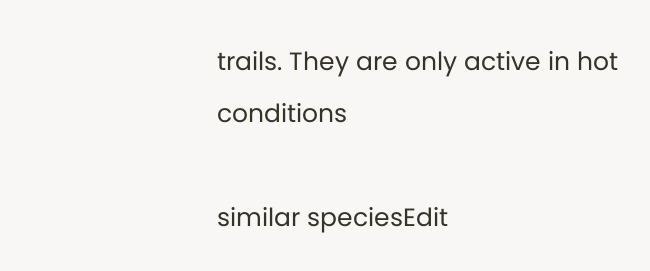trails. They are only active in hot conditions

similar speciesEdit